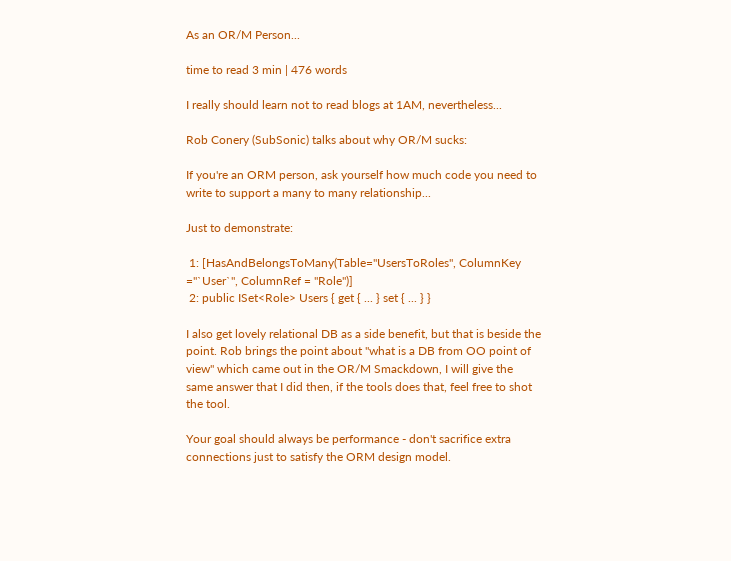As an OR/M Person...

time to read 3 min | 476 words

I really should learn not to read blogs at 1AM, nevertheless...

Rob Conery (SubSonic) talks about why OR/M sucks:

If you're an ORM person, ask yourself how much code you need to write to support a many to many relationship...

Just to demonstrate:

 1: [HasAndBelongsToMany(Table="UsersToRoles", ColumnKey ="`User`", ColumnRef = "Role")]
 2: public ISet<Role> Users { get { ... } set { ... } }

I also get lovely relational DB as a side benefit, but that is beside the point. Rob brings the point about "what is a DB from OO point of view" which came out in the OR/M Smackdown, I will give the same answer that I did then, if the tools does that, feel free to shot the tool.

Your goal should always be performance - don't sacrifice extra connections just to satisfy the ORM design model.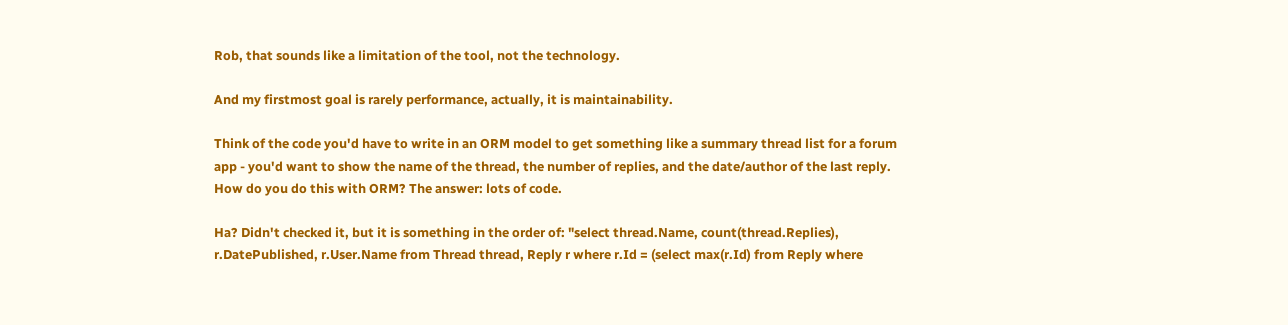Rob, that sounds like a limitation of the tool, not the technology.

And my firstmost goal is rarely performance, actually, it is maintainability.

Think of the code you'd have to write in an ORM model to get something like a summary thread list for a forum app - you'd want to show the name of the thread, the number of replies, and the date/author of the last reply. How do you do this with ORM? The answer: lots of code.

Ha? Didn't checked it, but it is something in the order of: "select thread.Name, count(thread.Replies), r.DatePublished, r.User.Name from Thread thread, Reply r where r.Id = (select max(r.Id) from Reply where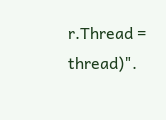r.Thread = thread)".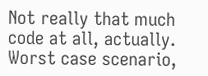Not really that much code at all, actually. Worst case scenario,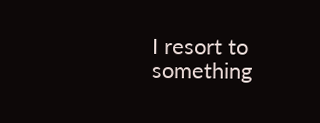I resort to something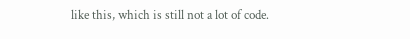like this, which is still not a lot of code.